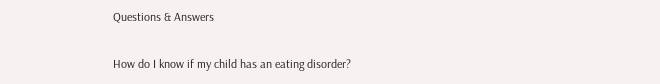Questions & Answers

How do I know if my child has an eating disorder?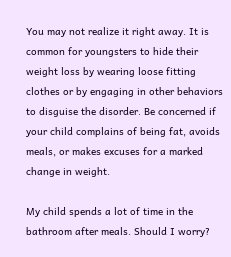You may not realize it right away. It is common for youngsters to hide their weight loss by wearing loose fitting clothes or by engaging in other behaviors to disguise the disorder. Be concerned if your child complains of being fat, avoids meals, or makes excuses for a marked change in weight.

My child spends a lot of time in the bathroom after meals. Should I worry?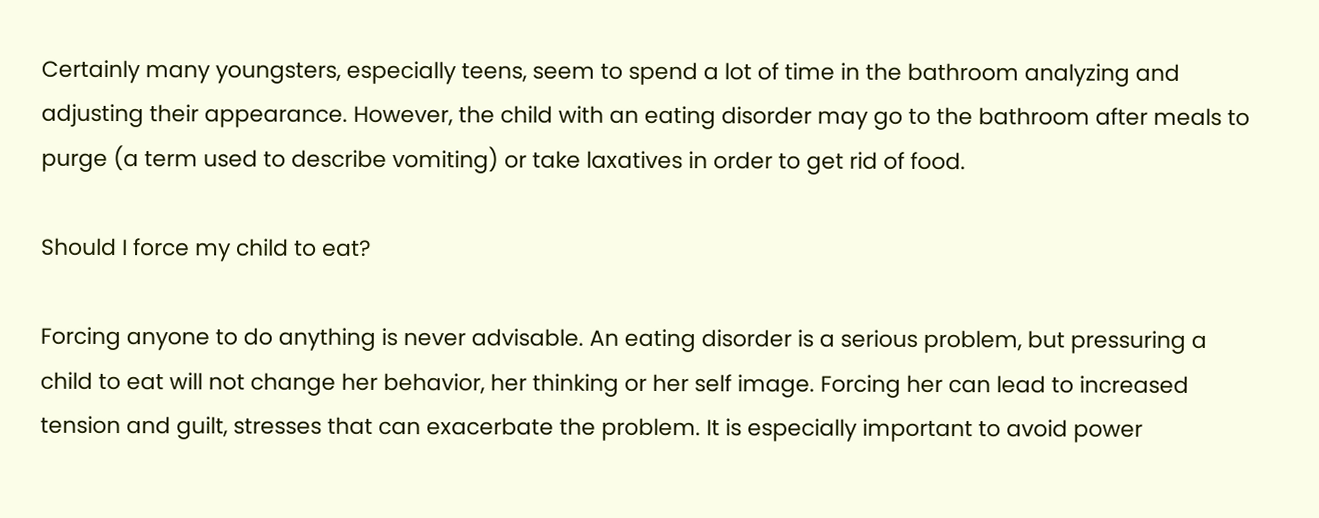Certainly many youngsters, especially teens, seem to spend a lot of time in the bathroom analyzing and adjusting their appearance. However, the child with an eating disorder may go to the bathroom after meals to purge (a term used to describe vomiting) or take laxatives in order to get rid of food.

Should I force my child to eat?

Forcing anyone to do anything is never advisable. An eating disorder is a serious problem, but pressuring a child to eat will not change her behavior, her thinking or her self image. Forcing her can lead to increased tension and guilt, stresses that can exacerbate the problem. It is especially important to avoid power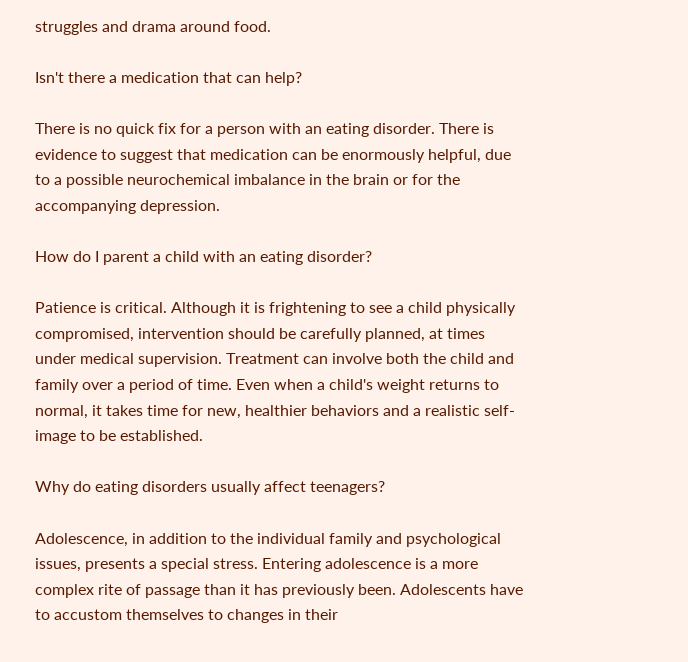struggles and drama around food.

Isn't there a medication that can help?

There is no quick fix for a person with an eating disorder. There is evidence to suggest that medication can be enormously helpful, due to a possible neurochemical imbalance in the brain or for the accompanying depression.

How do I parent a child with an eating disorder?

Patience is critical. Although it is frightening to see a child physically compromised, intervention should be carefully planned, at times under medical supervision. Treatment can involve both the child and family over a period of time. Even when a child's weight returns to normal, it takes time for new, healthier behaviors and a realistic self-image to be established.

Why do eating disorders usually affect teenagers?

Adolescence, in addition to the individual family and psychological issues, presents a special stress. Entering adolescence is a more complex rite of passage than it has previously been. Adolescents have to accustom themselves to changes in their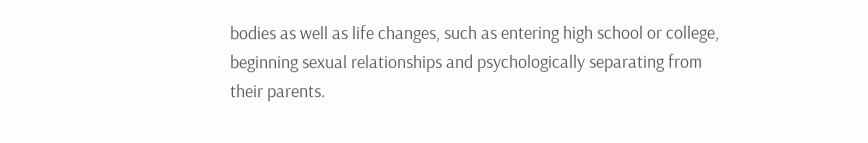bodies as well as life changes, such as entering high school or college, beginning sexual relationships and psychologically separating from their parents.